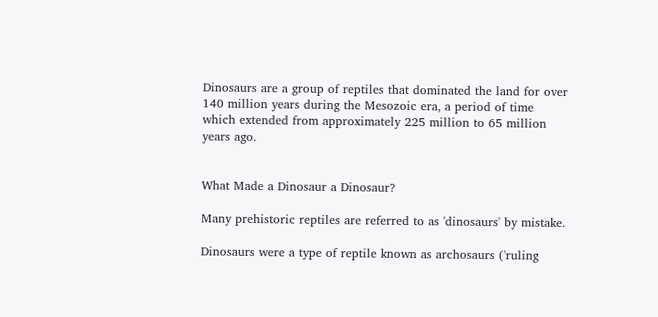Dinosaurs are a group of reptiles that dominated the land for over 140 million years during the Mesozoic era, a period of time which extended from approximately 225 million to 65 million years ago.


What Made a Dinosaur a Dinosaur?

Many prehistoric reptiles are referred to as 'dinosaurs' by mistake.

Dinosaurs were a type of reptile known as archosaurs ('ruling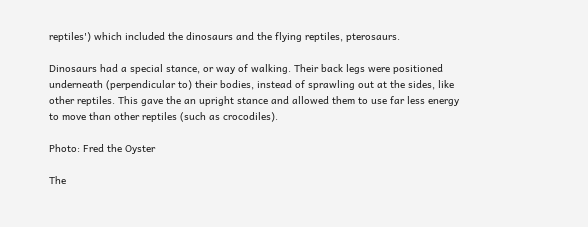reptiles') which included the dinosaurs and the flying reptiles, pterosaurs.

Dinosaurs had a special stance, or way of walking. Their back legs were positioned underneath (perpendicular to) their bodies, instead of sprawling out at the sides, like other reptiles. This gave the an upright stance and allowed them to use far less energy to move than other reptiles (such as crocodiles).

Photo: Fred the Oyster

The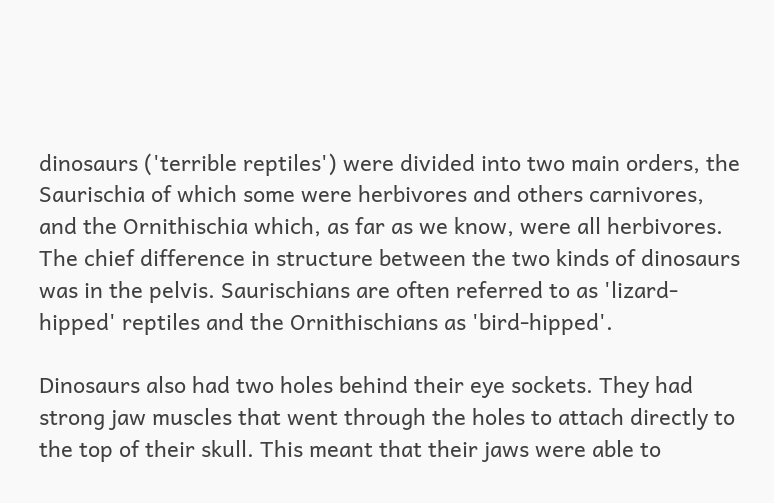dinosaurs ('terrible reptiles') were divided into two main orders, the Saurischia of which some were herbivores and others carnivores, and the Ornithischia which, as far as we know, were all herbivores. The chief difference in structure between the two kinds of dinosaurs was in the pelvis. Saurischians are often referred to as 'lizard-hipped' reptiles and the Ornithischians as 'bird-hipped'.

Dinosaurs also had two holes behind their eye sockets. They had strong jaw muscles that went through the holes to attach directly to the top of their skull. This meant that their jaws were able to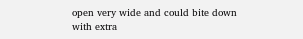open very wide and could bite down with extra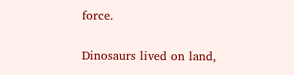force.

Dinosaurs lived on land,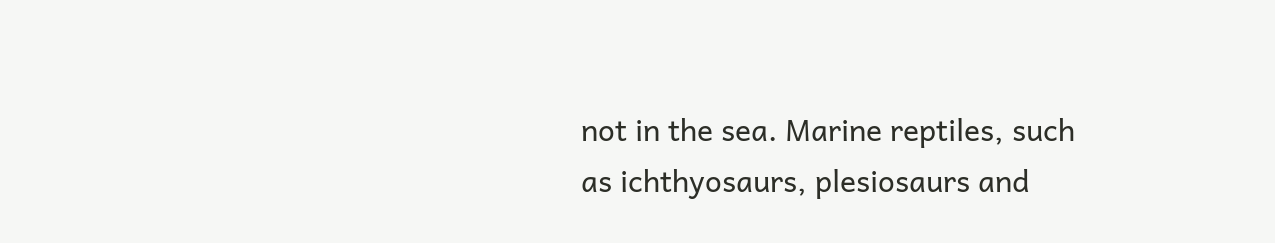not in the sea. Marine reptiles, such as ichthyosaurs, plesiosaurs and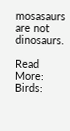mosasaurs are not dinosaurs.

Read More: Birds: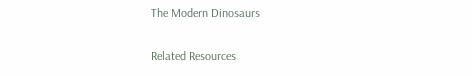The Modern Dinosaurs

Related Resources